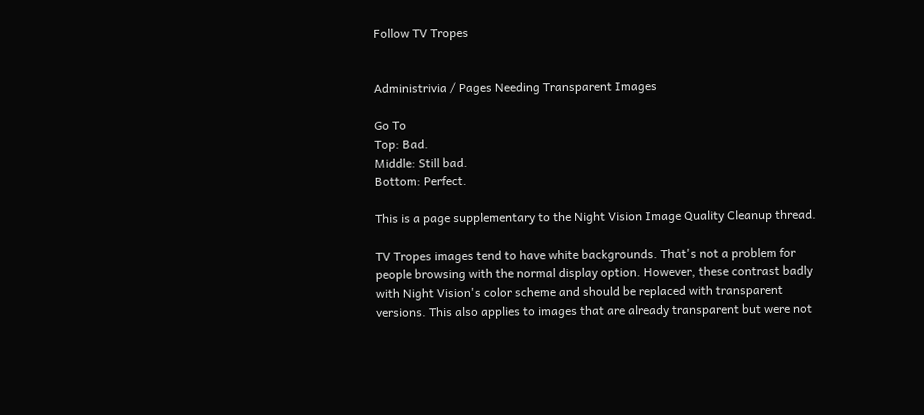Follow TV Tropes


Administrivia / Pages Needing Transparent Images

Go To
Top: Bad.
Middle: Still bad.
Bottom: Perfect.

This is a page supplementary to the Night Vision Image Quality Cleanup thread.

TV Tropes images tend to have white backgrounds. That's not a problem for people browsing with the normal display option. However, these contrast badly with Night Vision's color scheme and should be replaced with transparent versions. This also applies to images that are already transparent but were not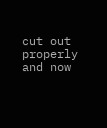cut out properly and now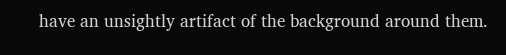have an unsightly artifact of the background around them.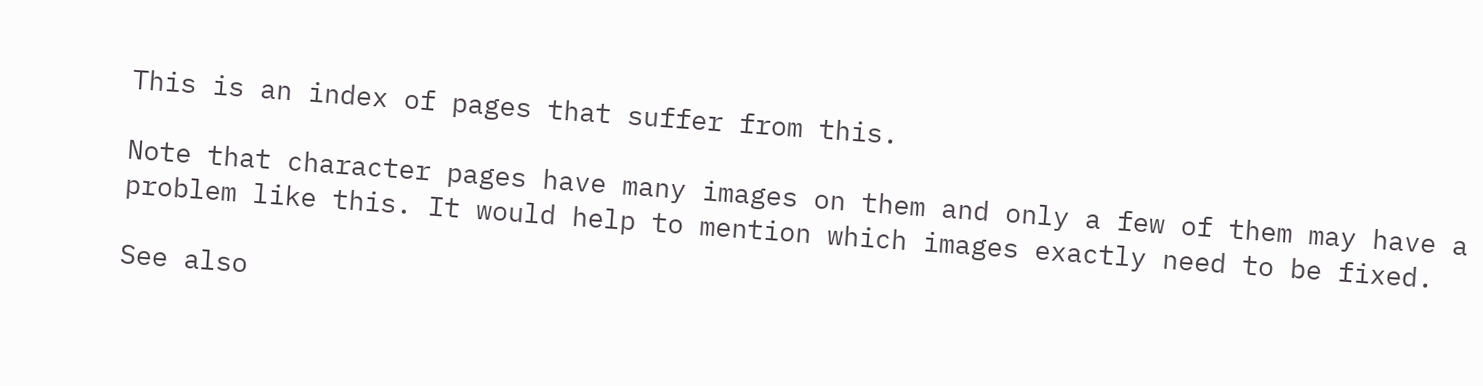This is an index of pages that suffer from this.

Note that character pages have many images on them and only a few of them may have a problem like this. It would help to mention which images exactly need to be fixed.

See also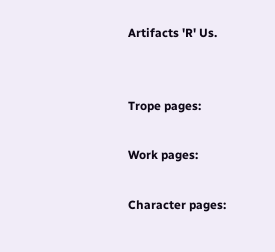Artifacts 'R' Us.


Trope pages:

Work pages:

Character pages: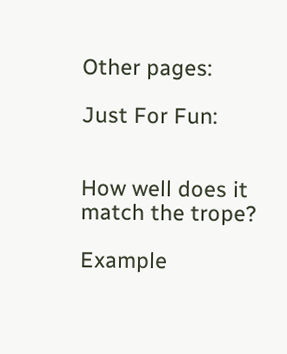Other pages:

Just For Fun:


How well does it match the trope?

Example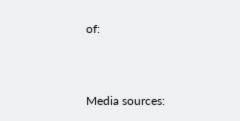of:


Media sources: